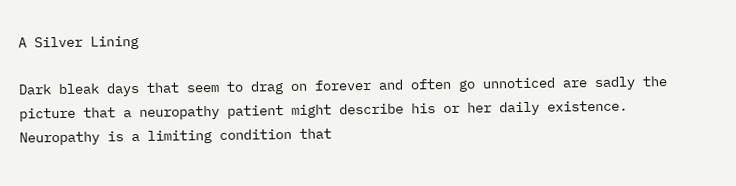A Silver Lining

Dark bleak days that seem to drag on forever and often go unnoticed are sadly the picture that a neuropathy patient might describe his or her daily existence. Neuropathy is a limiting condition that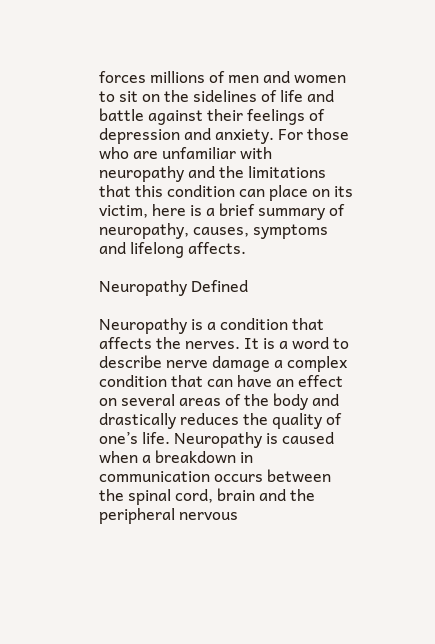forces millions of men and women to sit on the sidelines of life and battle against their feelings of depression and anxiety. For those who are unfamiliar with neuropathy and the limitations that this condition can place on its victim, here is a brief summary of neuropathy, causes, symptoms and lifelong affects.

Neuropathy Defined

Neuropathy is a condition that affects the nerves. It is a word to describe nerve damage a complex condition that can have an effect on several areas of the body and drastically reduces the quality of one’s life. Neuropathy is caused when a breakdown in communication occurs between the spinal cord, brain and the peripheral nervous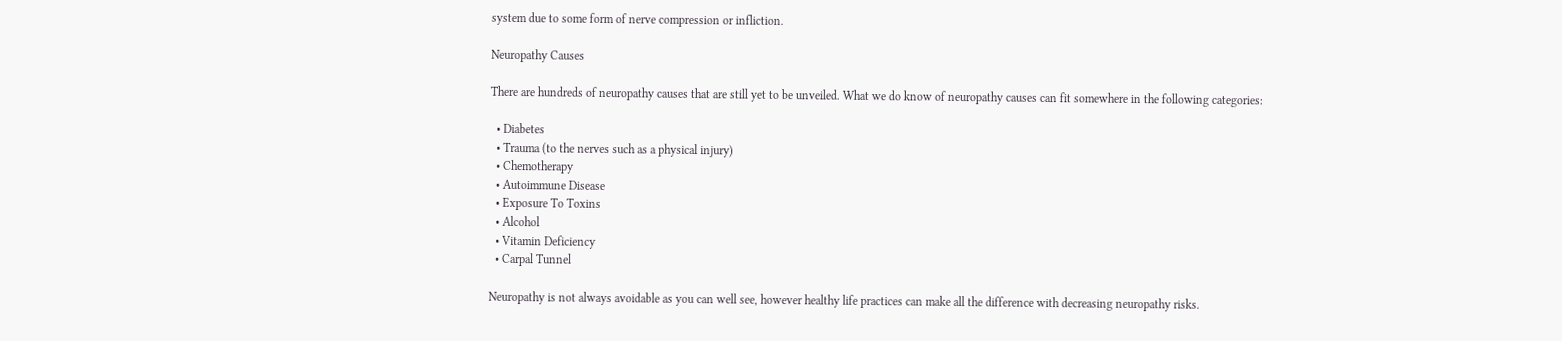system due to some form of nerve compression or infliction.

Neuropathy Causes

There are hundreds of neuropathy causes that are still yet to be unveiled. What we do know of neuropathy causes can fit somewhere in the following categories:

  • Diabetes
  • Trauma (to the nerves such as a physical injury)
  • Chemotherapy
  • Autoimmune Disease
  • Exposure To Toxins
  • Alcohol
  • Vitamin Deficiency
  • Carpal Tunnel

Neuropathy is not always avoidable as you can well see, however healthy life practices can make all the difference with decreasing neuropathy risks.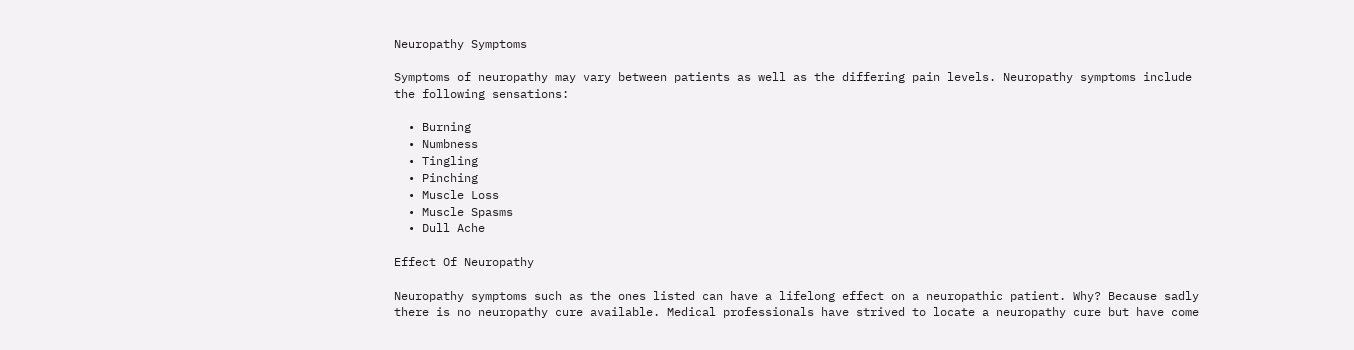Neuropathy Symptoms

Symptoms of neuropathy may vary between patients as well as the differing pain levels. Neuropathy symptoms include the following sensations:

  • Burning
  • Numbness
  • Tingling
  • Pinching
  • Muscle Loss
  • Muscle Spasms
  • Dull Ache

Effect Of Neuropathy

Neuropathy symptoms such as the ones listed can have a lifelong effect on a neuropathic patient. Why? Because sadly there is no neuropathy cure available. Medical professionals have strived to locate a neuropathy cure but have come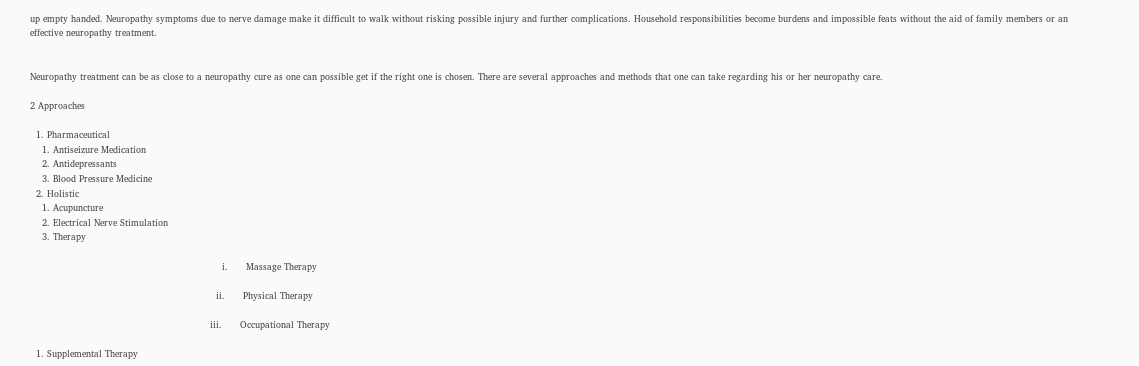up empty handed. Neuropathy symptoms due to nerve damage make it difficult to walk without risking possible injury and further complications. Household responsibilities become burdens and impossible feats without the aid of family members or an effective neuropathy treatment.


Neuropathy treatment can be as close to a neuropathy cure as one can possible get if the right one is chosen. There are several approaches and methods that one can take regarding his or her neuropathy care.

2 Approaches

  1. Pharmaceutical
    1. Antiseizure Medication
    2. Antidepressants
    3. Blood Pressure Medicine
  2. Holistic
    1. Acupuncture
    2. Electrical Nerve Stimulation
    3. Therapy

                                                                i.      Massage Therapy

                                                              ii.      Physical Therapy

                                                            iii.      Occupational Therapy

  1. Supplemental Therapy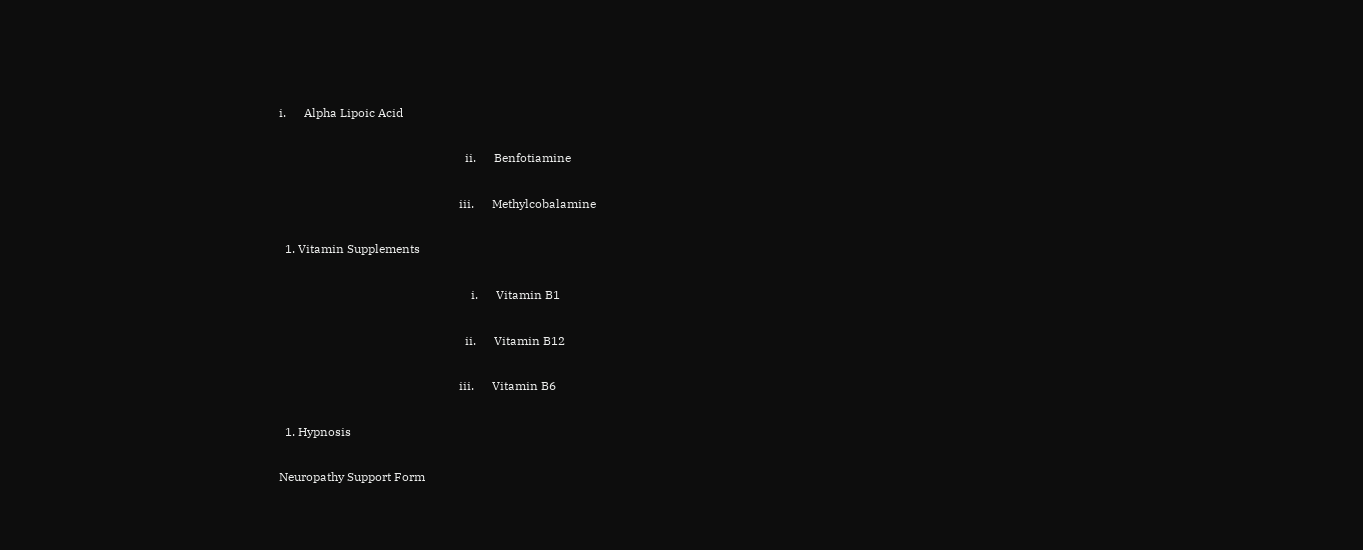i.      Alpha Lipoic Acid

                                                              ii.      Benfotiamine

                                                            iii.      Methylcobalamine

  1. Vitamin Supplements

                                                                i.      Vitamin B1

                                                              ii.      Vitamin B12

                                                            iii.      Vitamin B6

  1. Hypnosis

Neuropathy Support Form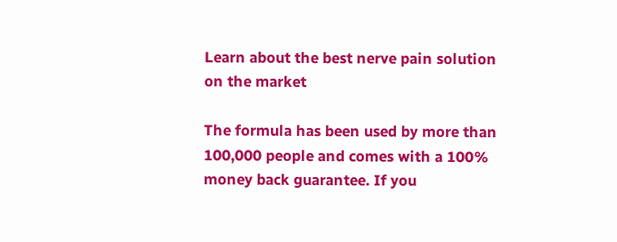Learn about the best nerve pain solution on the market

The formula has been used by more than 100,000 people and comes with a 100% money back guarantee. If you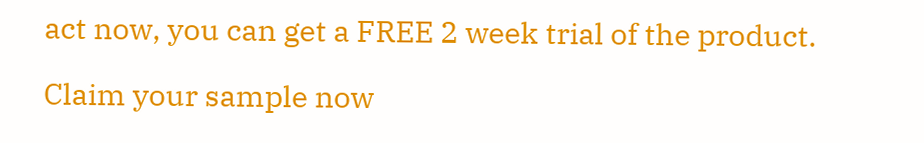act now, you can get a FREE 2 week trial of the product.

Claim your sample now